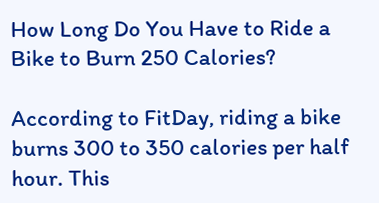How Long Do You Have to Ride a Bike to Burn 250 Calories?

According to FitDay, riding a bike burns 300 to 350 calories per half hour. This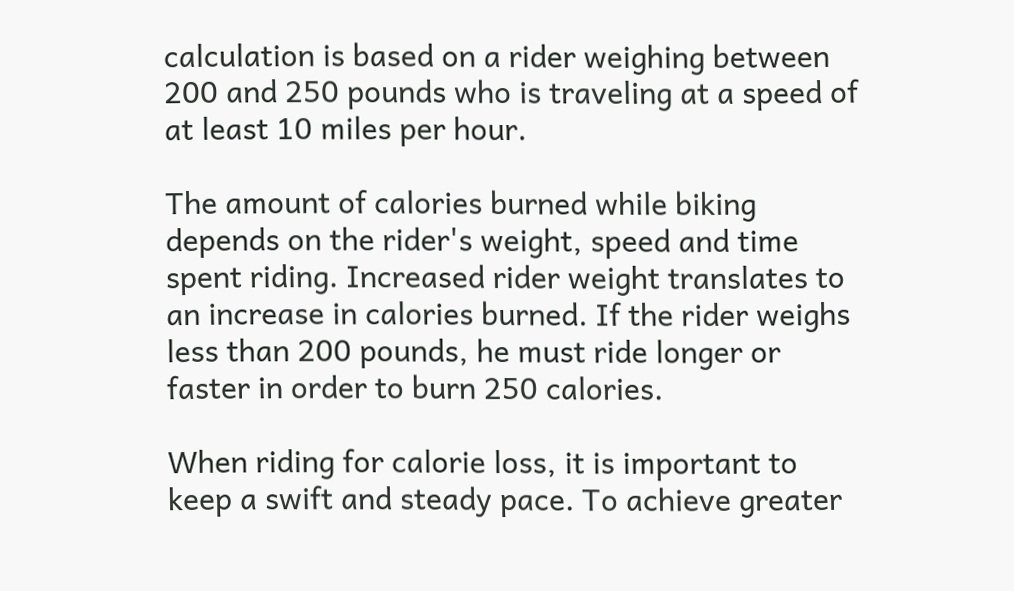calculation is based on a rider weighing between 200 and 250 pounds who is traveling at a speed of at least 10 miles per hour.

The amount of calories burned while biking depends on the rider's weight, speed and time spent riding. Increased rider weight translates to an increase in calories burned. If the rider weighs less than 200 pounds, he must ride longer or faster in order to burn 250 calories.

When riding for calorie loss, it is important to keep a swift and steady pace. To achieve greater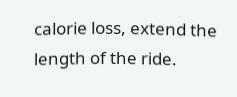calorie loss, extend the length of the ride.